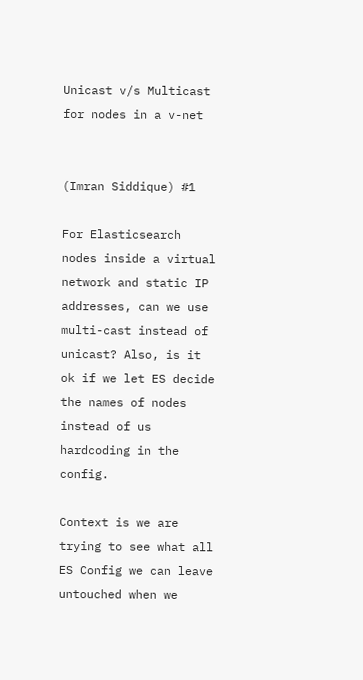Unicast v/s Multicast for nodes in a v-net


(Imran Siddique) #1

For Elasticsearch nodes inside a virtual network and static IP addresses, can we use multi-cast instead of unicast? Also, is it ok if we let ES decide the names of nodes instead of us hardcoding in the config.

Context is we are trying to see what all ES Config we can leave untouched when we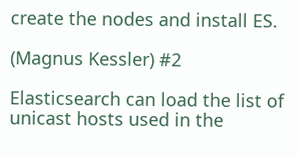create the nodes and install ES.

(Magnus Kessler) #2

Elasticsearch can load the list of unicast hosts used in the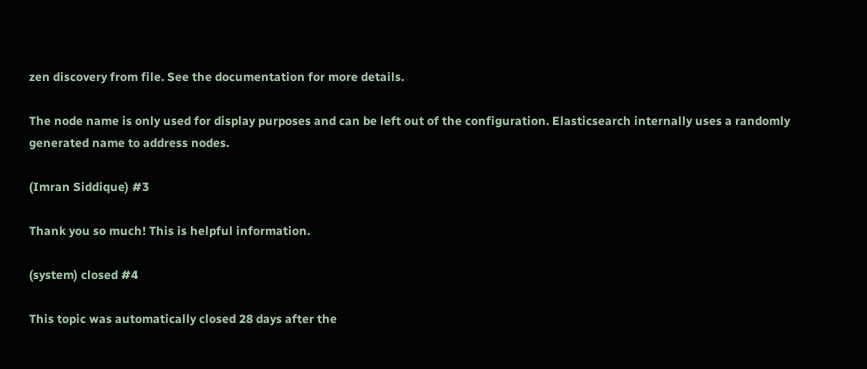zen discovery from file. See the documentation for more details.

The node name is only used for display purposes and can be left out of the configuration. Elasticsearch internally uses a randomly generated name to address nodes.

(Imran Siddique) #3

Thank you so much! This is helpful information.

(system) closed #4

This topic was automatically closed 28 days after the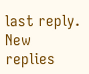last reply. New replies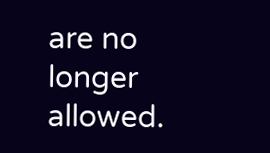are no longer allowed.